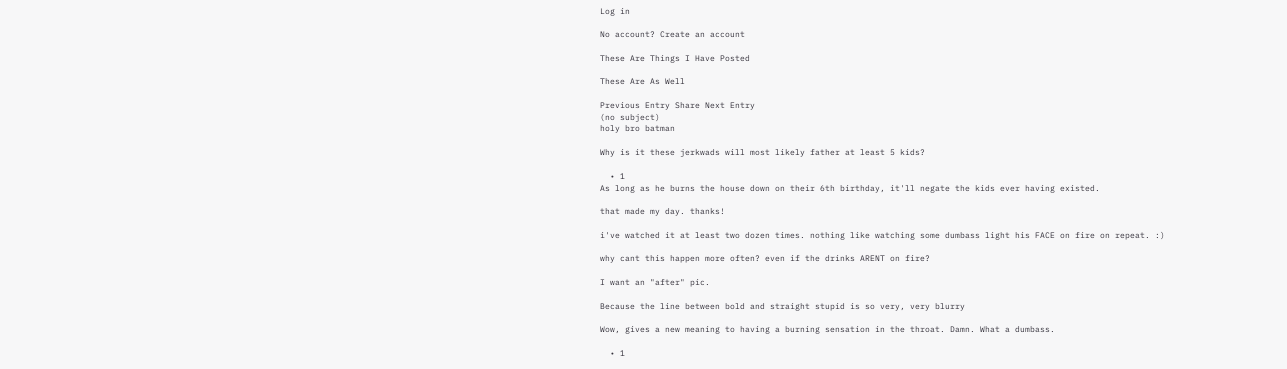Log in

No account? Create an account

These Are Things I Have Posted

These Are As Well

Previous Entry Share Next Entry
(no subject)
holy bro batman

Why is it these jerkwads will most likely father at least 5 kids?

  • 1
As long as he burns the house down on their 6th birthday, it'll negate the kids ever having existed.

that made my day. thanks!

i've watched it at least two dozen times. nothing like watching some dumbass light his FACE on fire on repeat. :)

why cant this happen more often? even if the drinks ARENT on fire?

I want an "after" pic.

Because the line between bold and straight stupid is so very, very blurry

Wow, gives a new meaning to having a burning sensation in the throat. Damn. What a dumbass.

  • 1